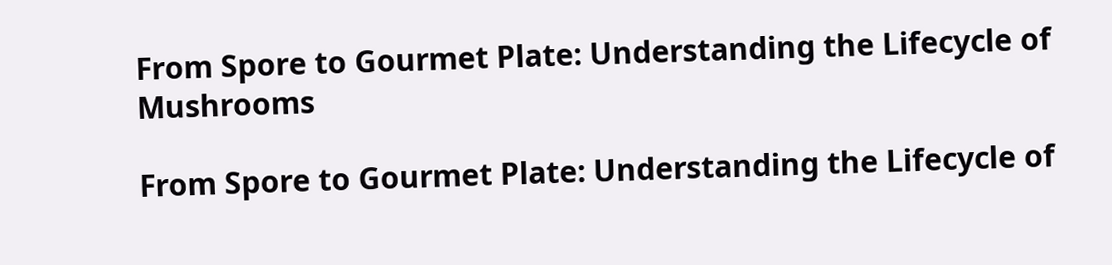From Spore to Gourmet Plate: Understanding the Lifecycle of Mushrooms

From Spore to Gourmet Plate: Understanding the Lifecycle of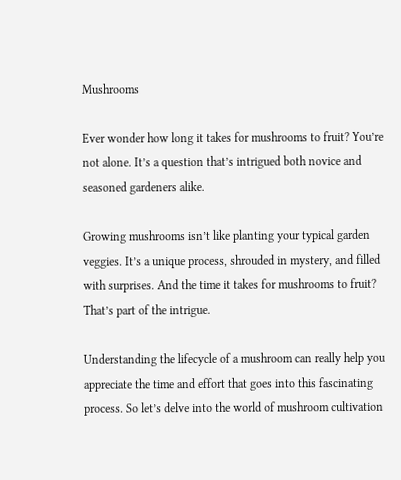Mushrooms

Ever wonder how long it takes for mushrooms to fruit? You’re not alone. It’s a question that’s intrigued both novice and seasoned gardeners alike.

Growing mushrooms isn’t like planting your typical garden veggies. It’s a unique process, shrouded in mystery, and filled with surprises. And the time it takes for mushrooms to fruit? That’s part of the intrigue.

Understanding the lifecycle of a mushroom can really help you appreciate the time and effort that goes into this fascinating process. So let’s delve into the world of mushroom cultivation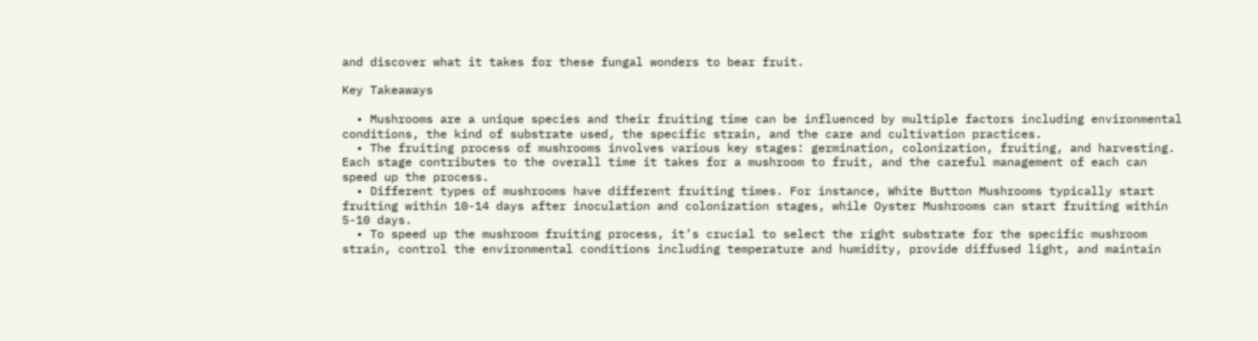and discover what it takes for these fungal wonders to bear fruit.

Key Takeaways

  • Mushrooms are a unique species and their fruiting time can be influenced by multiple factors including environmental conditions, the kind of substrate used, the specific strain, and the care and cultivation practices.
  • The fruiting process of mushrooms involves various key stages: germination, colonization, fruiting, and harvesting. Each stage contributes to the overall time it takes for a mushroom to fruit, and the careful management of each can speed up the process.
  • Different types of mushrooms have different fruiting times. For instance, White Button Mushrooms typically start fruiting within 10-14 days after inoculation and colonization stages, while Oyster Mushrooms can start fruiting within 5-10 days.
  • To speed up the mushroom fruiting process, it’s crucial to select the right substrate for the specific mushroom strain, control the environmental conditions including temperature and humidity, provide diffused light, and maintain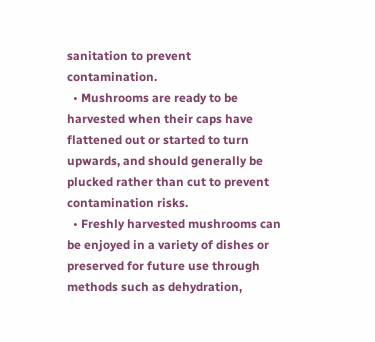sanitation to prevent contamination.
  • Mushrooms are ready to be harvested when their caps have flattened out or started to turn upwards, and should generally be plucked rather than cut to prevent contamination risks.
  • Freshly harvested mushrooms can be enjoyed in a variety of dishes or preserved for future use through methods such as dehydration,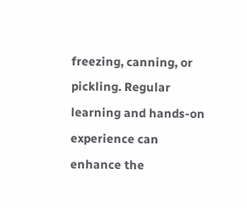freezing, canning, or pickling. Regular learning and hands-on experience can enhance the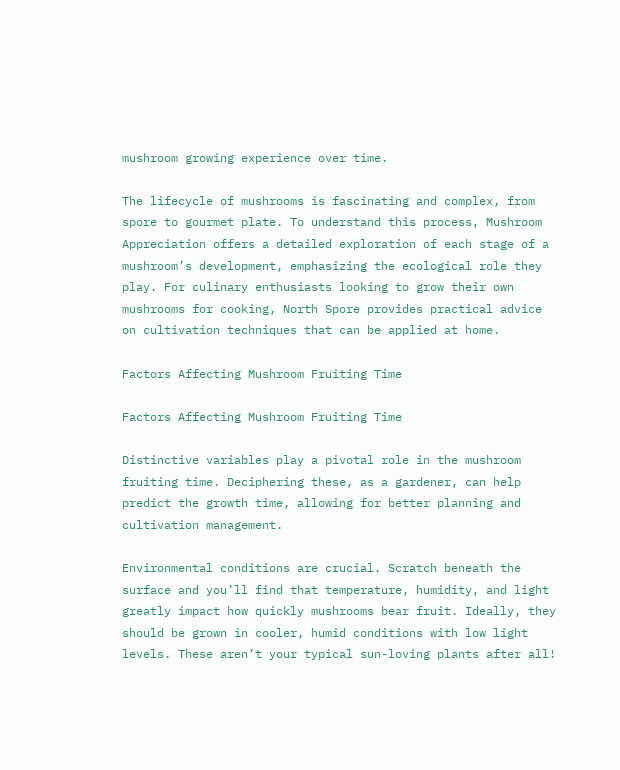mushroom growing experience over time.

The lifecycle of mushrooms is fascinating and complex, from spore to gourmet plate. To understand this process, Mushroom Appreciation offers a detailed exploration of each stage of a mushroom’s development, emphasizing the ecological role they play. For culinary enthusiasts looking to grow their own mushrooms for cooking, North Spore provides practical advice on cultivation techniques that can be applied at home.

Factors Affecting Mushroom Fruiting Time

Factors Affecting Mushroom Fruiting Time

Distinctive variables play a pivotal role in the mushroom fruiting time. Deciphering these, as a gardener, can help predict the growth time, allowing for better planning and cultivation management.

Environmental conditions are crucial. Scratch beneath the surface and you’ll find that temperature, humidity, and light greatly impact how quickly mushrooms bear fruit. Ideally, they should be grown in cooler, humid conditions with low light levels. These aren’t your typical sun-loving plants after all!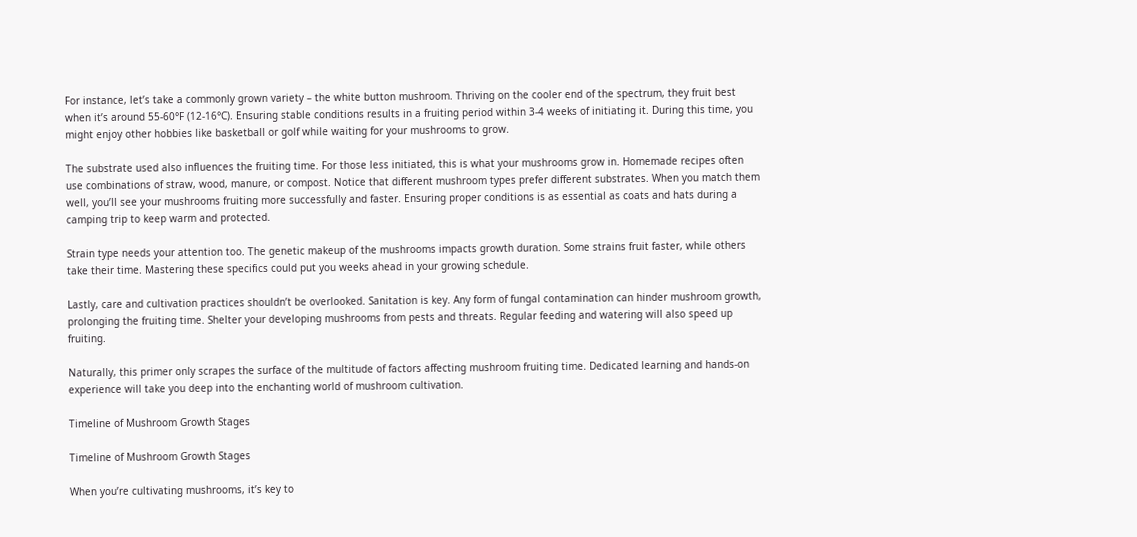For instance, let’s take a commonly grown variety – the white button mushroom. Thriving on the cooler end of the spectrum, they fruit best when it’s around 55-60°F (12-16°C). Ensuring stable conditions results in a fruiting period within 3-4 weeks of initiating it. During this time, you might enjoy other hobbies like basketball or golf while waiting for your mushrooms to grow.

The substrate used also influences the fruiting time. For those less initiated, this is what your mushrooms grow in. Homemade recipes often use combinations of straw, wood, manure, or compost. Notice that different mushroom types prefer different substrates. When you match them well, you’ll see your mushrooms fruiting more successfully and faster. Ensuring proper conditions is as essential as coats and hats during a camping trip to keep warm and protected.

Strain type needs your attention too. The genetic makeup of the mushrooms impacts growth duration. Some strains fruit faster, while others take their time. Mastering these specifics could put you weeks ahead in your growing schedule.

Lastly, care and cultivation practices shouldn’t be overlooked. Sanitation is key. Any form of fungal contamination can hinder mushroom growth, prolonging the fruiting time. Shelter your developing mushrooms from pests and threats. Regular feeding and watering will also speed up fruiting.

Naturally, this primer only scrapes the surface of the multitude of factors affecting mushroom fruiting time. Dedicated learning and hands-on experience will take you deep into the enchanting world of mushroom cultivation.

Timeline of Mushroom Growth Stages

Timeline of Mushroom Growth Stages

When you’re cultivating mushrooms, it’s key to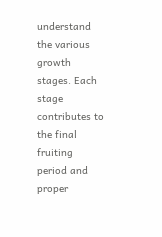understand the various growth stages. Each stage contributes to the final fruiting period and proper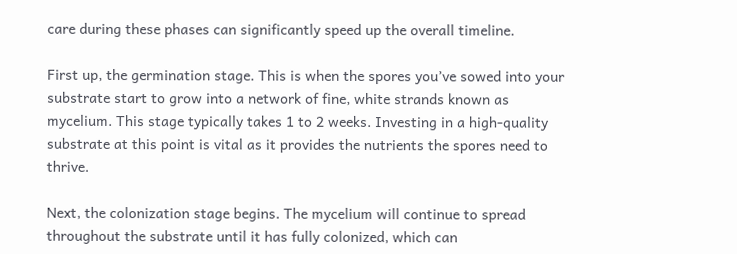care during these phases can significantly speed up the overall timeline.

First up, the germination stage. This is when the spores you’ve sowed into your substrate start to grow into a network of fine, white strands known as mycelium. This stage typically takes 1 to 2 weeks. Investing in a high-quality substrate at this point is vital as it provides the nutrients the spores need to thrive.

Next, the colonization stage begins. The mycelium will continue to spread throughout the substrate until it has fully colonized, which can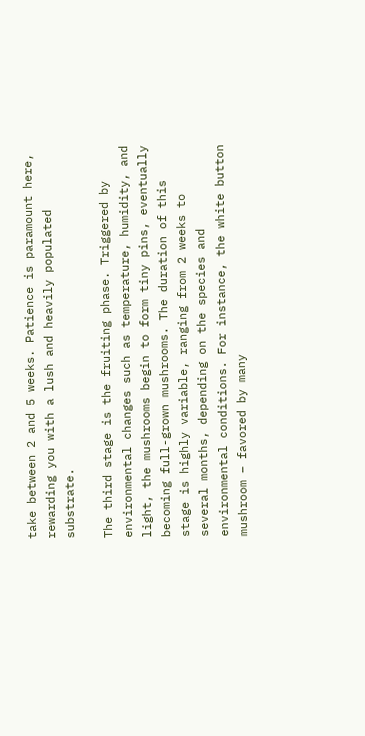take between 2 and 5 weeks. Patience is paramount here, rewarding you with a lush and heavily populated substrate.

The third stage is the fruiting phase. Triggered by environmental changes such as temperature, humidity, and light, the mushrooms begin to form tiny pins, eventually becoming full-grown mushrooms. The duration of this stage is highly variable, ranging from 2 weeks to several months, depending on the species and environmental conditions. For instance, the white button mushroom – favored by many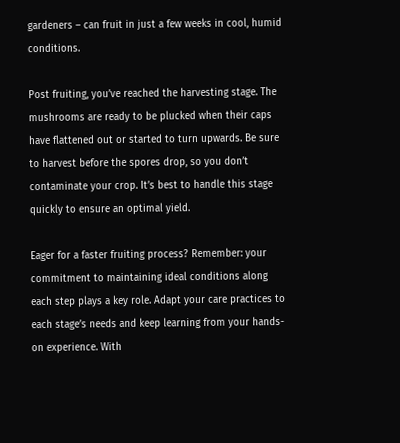gardeners – can fruit in just a few weeks in cool, humid conditions.

Post fruiting, you’ve reached the harvesting stage. The mushrooms are ready to be plucked when their caps have flattened out or started to turn upwards. Be sure to harvest before the spores drop, so you don’t contaminate your crop. It’s best to handle this stage quickly to ensure an optimal yield.

Eager for a faster fruiting process? Remember: your commitment to maintaining ideal conditions along each step plays a key role. Adapt your care practices to each stage’s needs and keep learning from your hands-on experience. With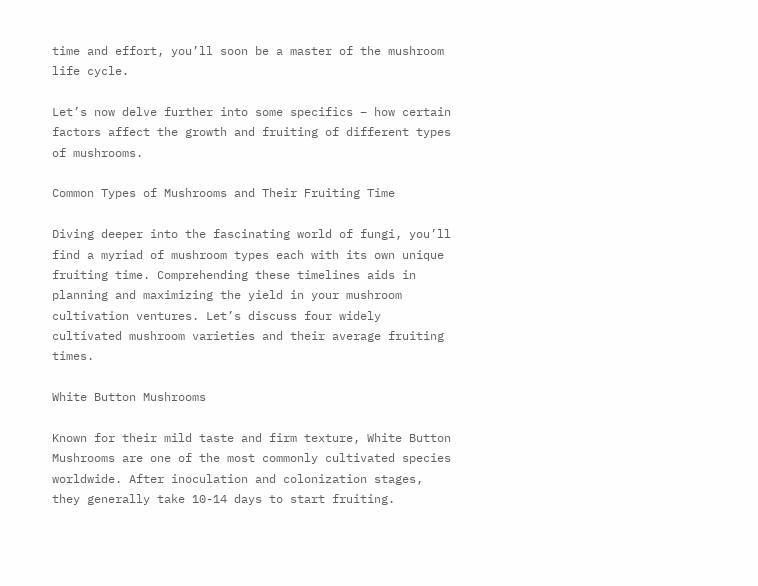time and effort, you’ll soon be a master of the mushroom life cycle.

Let’s now delve further into some specifics – how certain factors affect the growth and fruiting of different types of mushrooms.

Common Types of Mushrooms and Their Fruiting Time

Diving deeper into the fascinating world of fungi, you’ll find a myriad of mushroom types each with its own unique fruiting time. Comprehending these timelines aids in planning and maximizing the yield in your mushroom cultivation ventures. Let’s discuss four widely cultivated mushroom varieties and their average fruiting times.

White Button Mushrooms

Known for their mild taste and firm texture, White Button Mushrooms are one of the most commonly cultivated species worldwide. After inoculation and colonization stages, they generally take 10-14 days to start fruiting.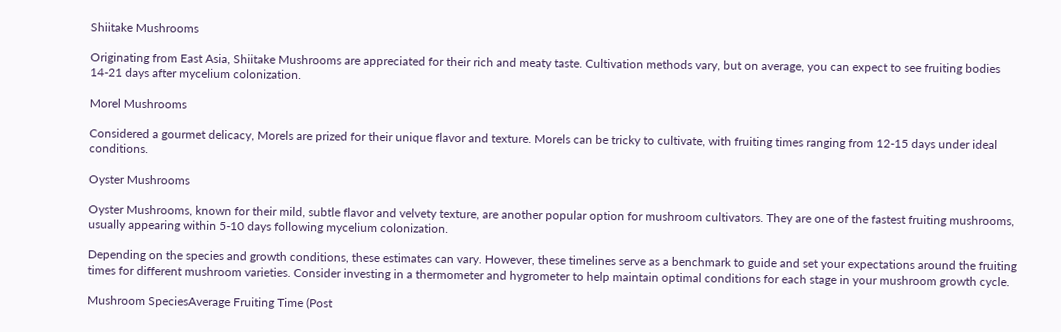Shiitake Mushrooms

Originating from East Asia, Shiitake Mushrooms are appreciated for their rich and meaty taste. Cultivation methods vary, but on average, you can expect to see fruiting bodies 14-21 days after mycelium colonization.

Morel Mushrooms

Considered a gourmet delicacy, Morels are prized for their unique flavor and texture. Morels can be tricky to cultivate, with fruiting times ranging from 12-15 days under ideal conditions.

Oyster Mushrooms

Oyster Mushrooms, known for their mild, subtle flavor and velvety texture, are another popular option for mushroom cultivators. They are one of the fastest fruiting mushrooms, usually appearing within 5-10 days following mycelium colonization.

Depending on the species and growth conditions, these estimates can vary. However, these timelines serve as a benchmark to guide and set your expectations around the fruiting times for different mushroom varieties. Consider investing in a thermometer and hygrometer to help maintain optimal conditions for each stage in your mushroom growth cycle.

Mushroom SpeciesAverage Fruiting Time (Post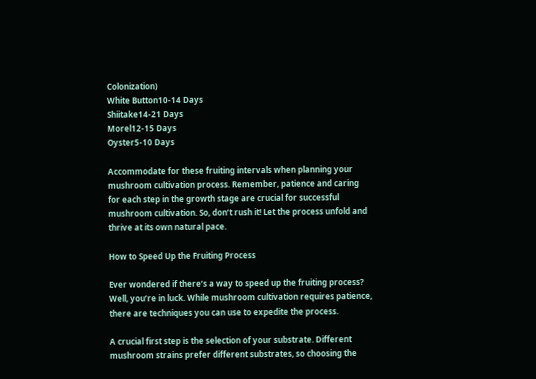Colonization)
White Button10-14 Days
Shiitake14-21 Days
Morel12-15 Days
Oyster5-10 Days

Accommodate for these fruiting intervals when planning your mushroom cultivation process. Remember, patience and caring for each step in the growth stage are crucial for successful mushroom cultivation. So, don’t rush it! Let the process unfold and thrive at its own natural pace.

How to Speed Up the Fruiting Process

Ever wondered if there’s a way to speed up the fruiting process? Well, you’re in luck. While mushroom cultivation requires patience, there are techniques you can use to expedite the process.

A crucial first step is the selection of your substrate. Different mushroom strains prefer different substrates, so choosing the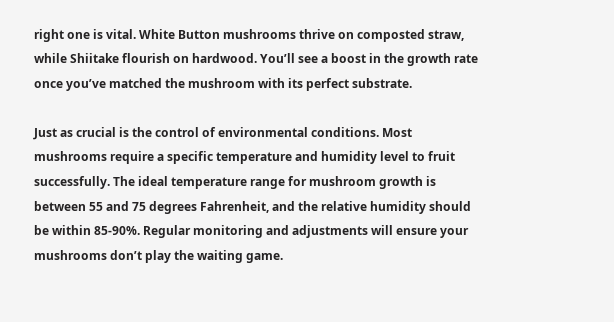right one is vital. White Button mushrooms thrive on composted straw, while Shiitake flourish on hardwood. You’ll see a boost in the growth rate once you’ve matched the mushroom with its perfect substrate.

Just as crucial is the control of environmental conditions. Most mushrooms require a specific temperature and humidity level to fruit successfully. The ideal temperature range for mushroom growth is between 55 and 75 degrees Fahrenheit, and the relative humidity should be within 85-90%. Regular monitoring and adjustments will ensure your mushrooms don’t play the waiting game.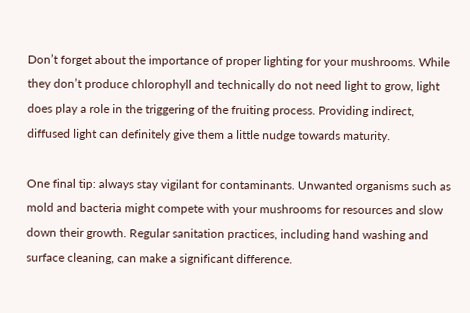Don’t forget about the importance of proper lighting for your mushrooms. While they don’t produce chlorophyll and technically do not need light to grow, light does play a role in the triggering of the fruiting process. Providing indirect, diffused light can definitely give them a little nudge towards maturity.

One final tip: always stay vigilant for contaminants. Unwanted organisms such as mold and bacteria might compete with your mushrooms for resources and slow down their growth. Regular sanitation practices, including hand washing and surface cleaning, can make a significant difference.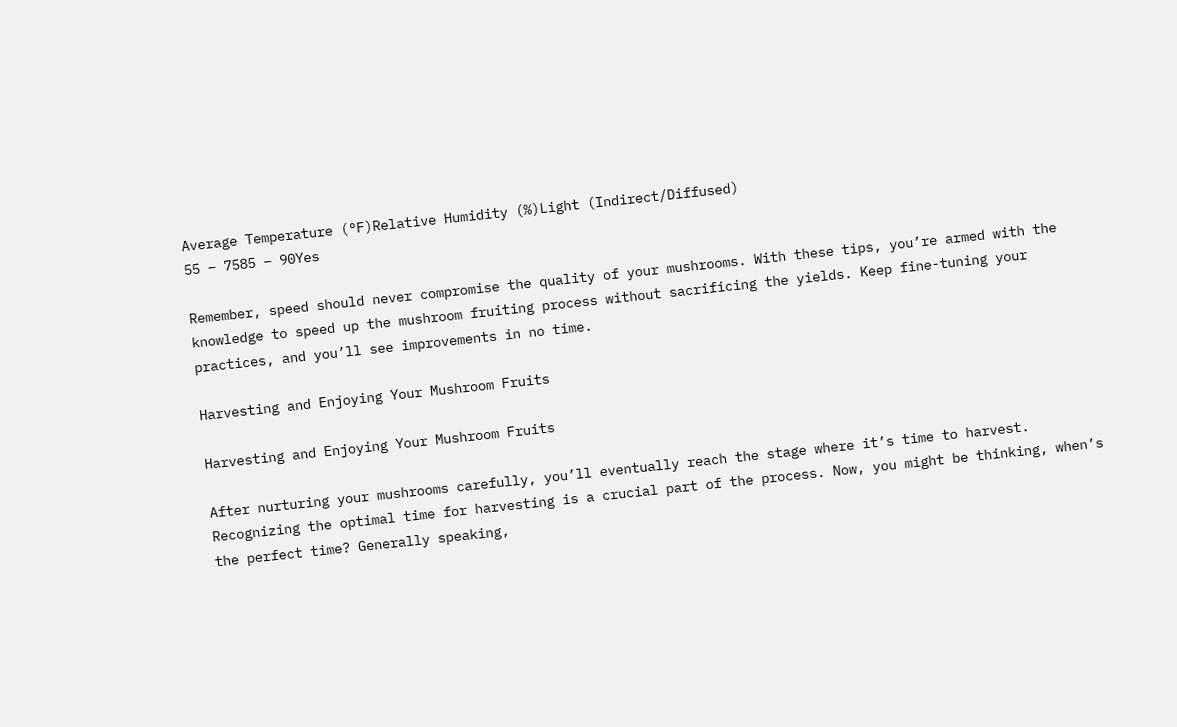Average Temperature (°F)Relative Humidity (%)Light (Indirect/Diffused)
55 – 7585 – 90Yes

Remember, speed should never compromise the quality of your mushrooms. With these tips, you’re armed with the knowledge to speed up the mushroom fruiting process without sacrificing the yields. Keep fine-tuning your practices, and you’ll see improvements in no time.

Harvesting and Enjoying Your Mushroom Fruits

Harvesting and Enjoying Your Mushroom Fruits

After nurturing your mushrooms carefully, you’ll eventually reach the stage where it’s time to harvest. Recognizing the optimal time for harvesting is a crucial part of the process. Now, you might be thinking, when’s the perfect time? Generally speaking,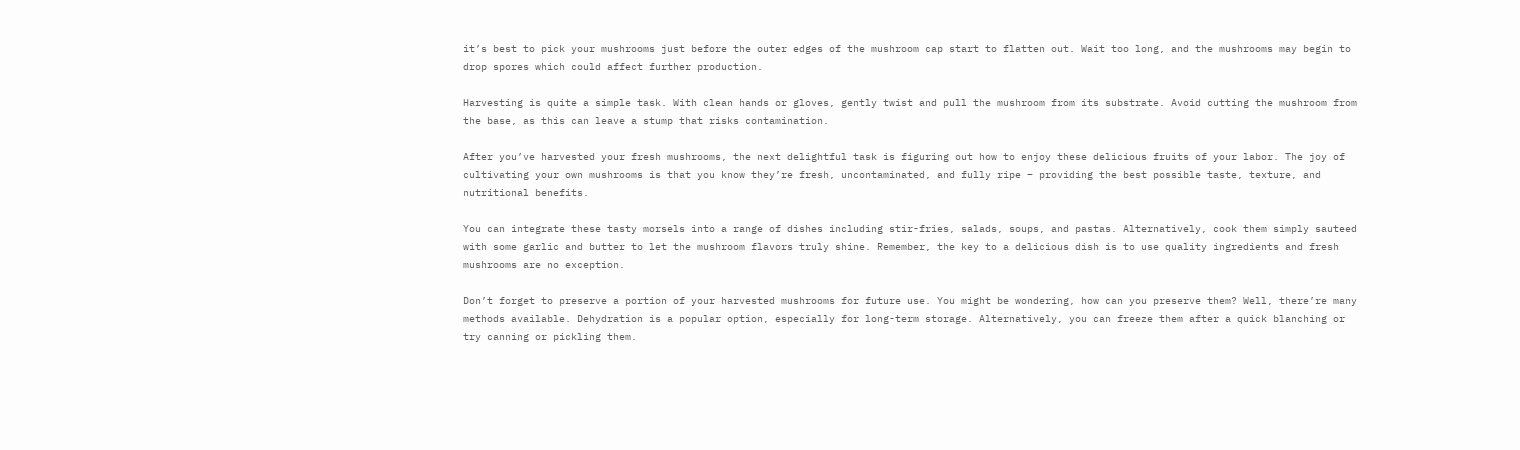it’s best to pick your mushrooms just before the outer edges of the mushroom cap start to flatten out. Wait too long, and the mushrooms may begin to drop spores which could affect further production.

Harvesting is quite a simple task. With clean hands or gloves, gently twist and pull the mushroom from its substrate. Avoid cutting the mushroom from the base, as this can leave a stump that risks contamination.

After you’ve harvested your fresh mushrooms, the next delightful task is figuring out how to enjoy these delicious fruits of your labor. The joy of cultivating your own mushrooms is that you know they’re fresh, uncontaminated, and fully ripe – providing the best possible taste, texture, and nutritional benefits.

You can integrate these tasty morsels into a range of dishes including stir-fries, salads, soups, and pastas. Alternatively, cook them simply sauteed with some garlic and butter to let the mushroom flavors truly shine. Remember, the key to a delicious dish is to use quality ingredients and fresh mushrooms are no exception.

Don’t forget to preserve a portion of your harvested mushrooms for future use. You might be wondering, how can you preserve them? Well, there’re many methods available. Dehydration is a popular option, especially for long-term storage. Alternatively, you can freeze them after a quick blanching or try canning or pickling them.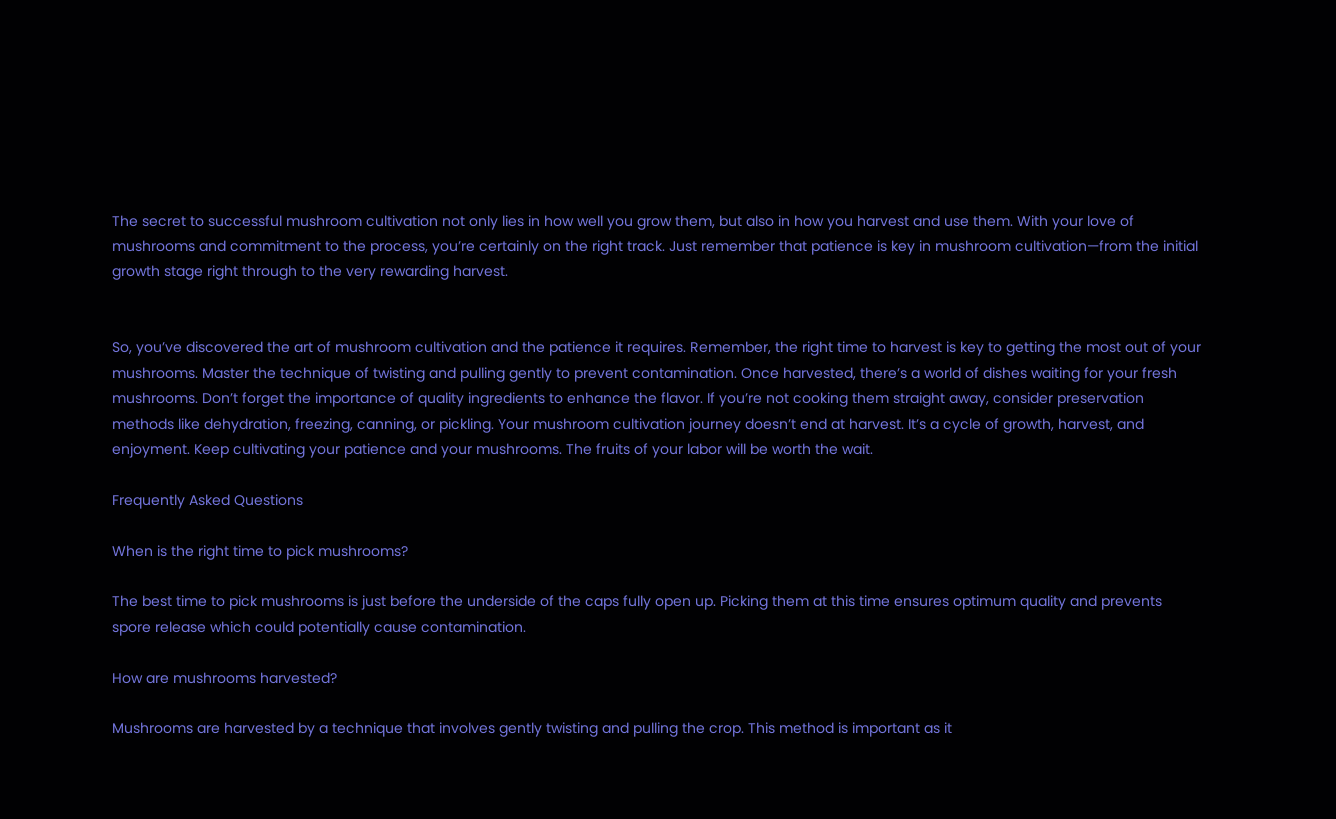The secret to successful mushroom cultivation not only lies in how well you grow them, but also in how you harvest and use them. With your love of mushrooms and commitment to the process, you’re certainly on the right track. Just remember that patience is key in mushroom cultivation—from the initial growth stage right through to the very rewarding harvest.


So, you’ve discovered the art of mushroom cultivation and the patience it requires. Remember, the right time to harvest is key to getting the most out of your mushrooms. Master the technique of twisting and pulling gently to prevent contamination. Once harvested, there’s a world of dishes waiting for your fresh mushrooms. Don’t forget the importance of quality ingredients to enhance the flavor. If you’re not cooking them straight away, consider preservation methods like dehydration, freezing, canning, or pickling. Your mushroom cultivation journey doesn’t end at harvest. It’s a cycle of growth, harvest, and enjoyment. Keep cultivating your patience and your mushrooms. The fruits of your labor will be worth the wait.

Frequently Asked Questions

When is the right time to pick mushrooms?

The best time to pick mushrooms is just before the underside of the caps fully open up. Picking them at this time ensures optimum quality and prevents spore release which could potentially cause contamination.

How are mushrooms harvested?

Mushrooms are harvested by a technique that involves gently twisting and pulling the crop. This method is important as it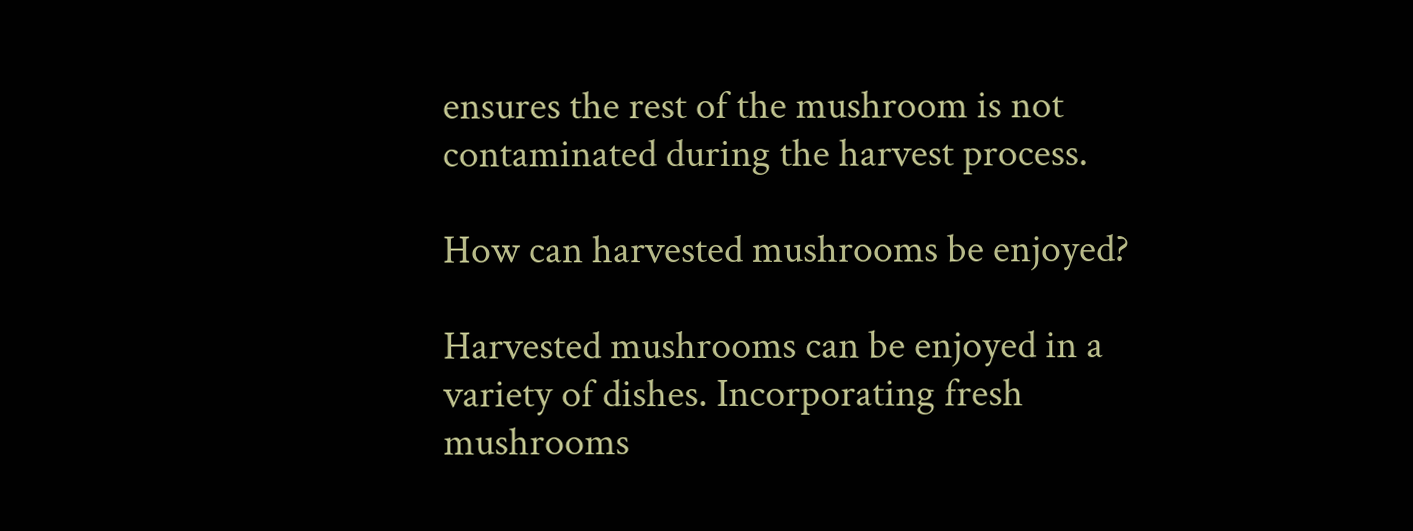ensures the rest of the mushroom is not contaminated during the harvest process.

How can harvested mushrooms be enjoyed?

Harvested mushrooms can be enjoyed in a variety of dishes. Incorporating fresh mushrooms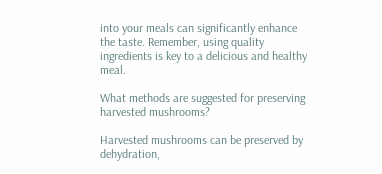into your meals can significantly enhance the taste. Remember, using quality ingredients is key to a delicious and healthy meal.

What methods are suggested for preserving harvested mushrooms?

Harvested mushrooms can be preserved by dehydration,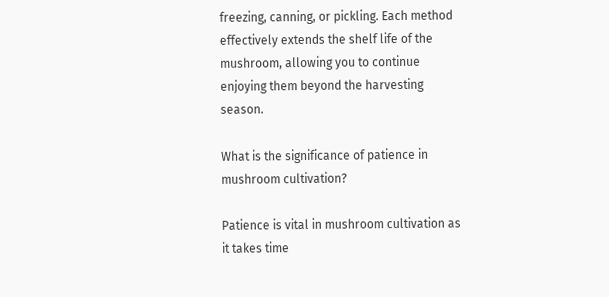freezing, canning, or pickling. Each method effectively extends the shelf life of the mushroom, allowing you to continue enjoying them beyond the harvesting season.

What is the significance of patience in mushroom cultivation?

Patience is vital in mushroom cultivation as it takes time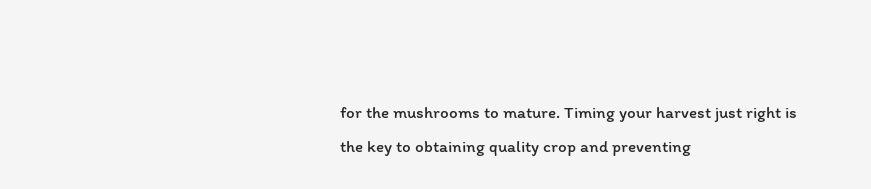for the mushrooms to mature. Timing your harvest just right is the key to obtaining quality crop and preventing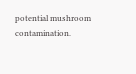potential mushroom contamination.